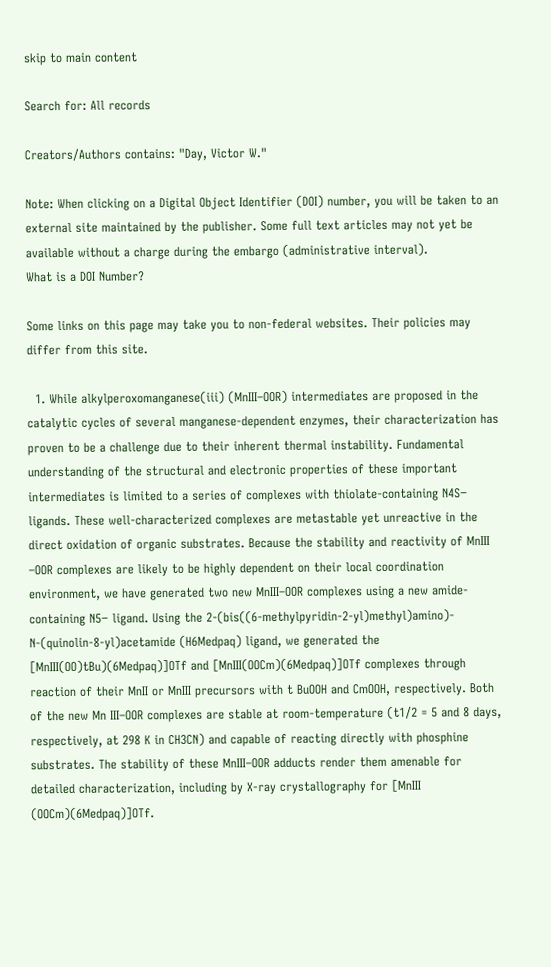skip to main content

Search for: All records

Creators/Authors contains: "Day, Victor W."

Note: When clicking on a Digital Object Identifier (DOI) number, you will be taken to an external site maintained by the publisher. Some full text articles may not yet be available without a charge during the embargo (administrative interval).
What is a DOI Number?

Some links on this page may take you to non-federal websites. Their policies may differ from this site.

  1. While alkylperoxomanganese(iii) (MnIII–OOR) intermediates are proposed in the catalytic cycles of several manganese-dependent enzymes, their characterization has proven to be a challenge due to their inherent thermal instability. Fundamental understanding of the structural and electronic properties of these important intermediates is limited to a series of complexes with thiolate-containing N4S− ligands. These well-characterized complexes are metastable yet unreactive in the direct oxidation of organic substrates. Because the stability and reactivity of MnIII –OOR complexes are likely to be highly dependent on their local coordination environment, we have generated two new MnIII–OOR complexes using a new amide-containing N5− ligand. Using the 2-(bis((6-methylpyridin-2-yl)methyl)amino)- N-(quinolin-8-yl)acetamide (H6Medpaq) ligand, we generated the [MnIII(OO)tBu)(6Medpaq)]OTf and [MnIII(OOCm)(6Medpaq)]OTf complexes through reaction of their MnII or MnIII precursors with t BuOOH and CmOOH, respectively. Both of the new Mn III–OOR complexes are stable at room-temperature (t1/2 = 5 and 8 days, respectively, at 298 K in CH3CN) and capable of reacting directly with phosphine substrates. The stability of these MnIII–OOR adducts render them amenable for detailed characterization, including by X-ray crystallography for [MnIII (OOCm)(6Medpaq)]OTf.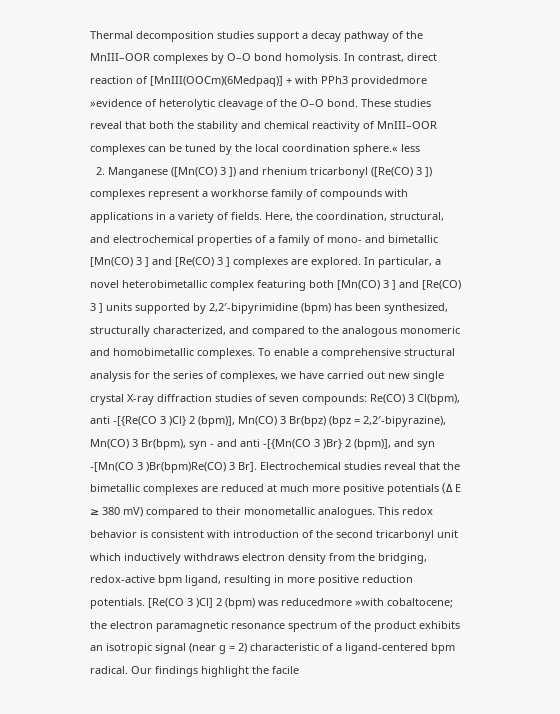Thermal decomposition studies support a decay pathway of the MnIII–OOR complexes by O–O bond homolysis. In contrast, direct reaction of [MnIII(OOCm)(6Medpaq)] + with PPh3 providedmore »evidence of heterolytic cleavage of the O–O bond. These studies reveal that both the stability and chemical reactivity of MnIII–OOR complexes can be tuned by the local coordination sphere.« less
  2. Manganese ([Mn(CO) 3 ]) and rhenium tricarbonyl ([Re(CO) 3 ]) complexes represent a workhorse family of compounds with applications in a variety of fields. Here, the coordination, structural, and electrochemical properties of a family of mono- and bimetallic [Mn(CO) 3 ] and [Re(CO) 3 ] complexes are explored. In particular, a novel heterobimetallic complex featuring both [Mn(CO) 3 ] and [Re(CO) 3 ] units supported by 2,2′-bipyrimidine (bpm) has been synthesized, structurally characterized, and compared to the analogous monomeric and homobimetallic complexes. To enable a comprehensive structural analysis for the series of complexes, we have carried out new single crystal X-ray diffraction studies of seven compounds: Re(CO) 3 Cl(bpm), anti -[{Re(CO 3 )Cl} 2 (bpm)], Mn(CO) 3 Br(bpz) (bpz = 2,2′-bipyrazine), Mn(CO) 3 Br(bpm), syn - and anti -[{Mn(CO 3 )Br} 2 (bpm)], and syn -[Mn(CO 3 )Br(bpm)Re(CO) 3 Br]. Electrochemical studies reveal that the bimetallic complexes are reduced at much more positive potentials (Δ E ≥ 380 mV) compared to their monometallic analogues. This redox behavior is consistent with introduction of the second tricarbonyl unit which inductively withdraws electron density from the bridging, redox-active bpm ligand, resulting in more positive reduction potentials. [Re(CO 3 )Cl] 2 (bpm) was reducedmore »with cobaltocene; the electron paramagnetic resonance spectrum of the product exhibits an isotropic signal (near g = 2) characteristic of a ligand-centered bpm radical. Our findings highlight the facile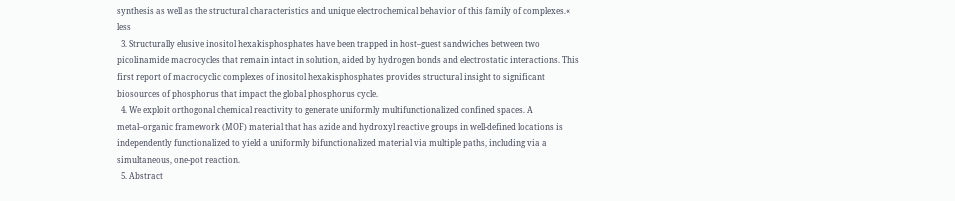synthesis as well as the structural characteristics and unique electrochemical behavior of this family of complexes.« less
  3. Structurally elusive inositol hexakisphosphates have been trapped in host–guest sandwiches between two picolinamide macrocycles that remain intact in solution, aided by hydrogen bonds and electrostatic interactions. This first report of macrocyclic complexes of inositol hexakisphosphates provides structural insight to significant biosources of phosphorus that impact the global phosphorus cycle.
  4. We exploit orthogonal chemical reactivity to generate uniformly multifunctionalized confined spaces. A metal–organic framework (MOF) material that has azide and hydroxyl reactive groups in well-defined locations is independently functionalized to yield a uniformly bifunctionalized material via multiple paths, including via a simultaneous, one-pot reaction.
  5. Abstract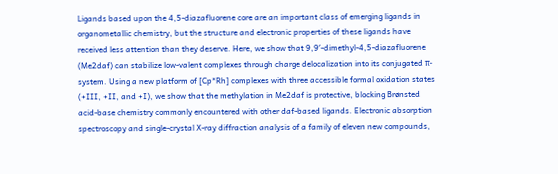Ligands based upon the 4,5‐diazafluorene core are an important class of emerging ligands in organometallic chemistry, but the structure and electronic properties of these ligands have received less attention than they deserve. Here, we show that 9,9′‐dimethyl‐4,5‐diazafluorene (Me2daf) can stabilize low‐valent complexes through charge delocalization into its conjugated π‐system. Using a new platform of [Cp*Rh] complexes with three accessible formal oxidation states (+III, +II, and +I), we show that the methylation in Me2daf is protective, blocking Brønsted acid‐base chemistry commonly encountered with other daf‐based ligands. Electronic absorption spectroscopy and single‐crystal X‐ray diffraction analysis of a family of eleven new compounds,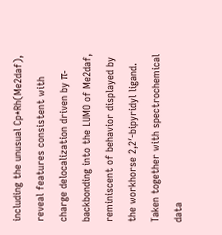including the unusual Cp*Rh(Me2daf), reveal features consistent with charge delocalization driven by π‐backbonding into the LUMO of Me2daf, reminiscent of behavior displayed by the workhorse 2,2′‐bipyridyl ligand. Taken together with spectrochemical data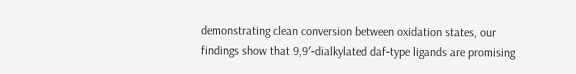demonstrating clean conversion between oxidation states, our findings show that 9,9′‐dialkylated daf‐type ligands are promising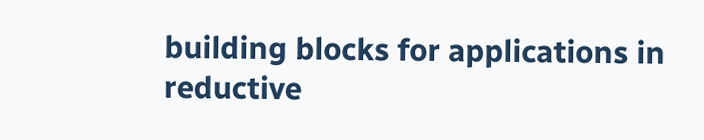building blocks for applications in reductive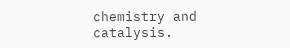chemistry and catalysis.